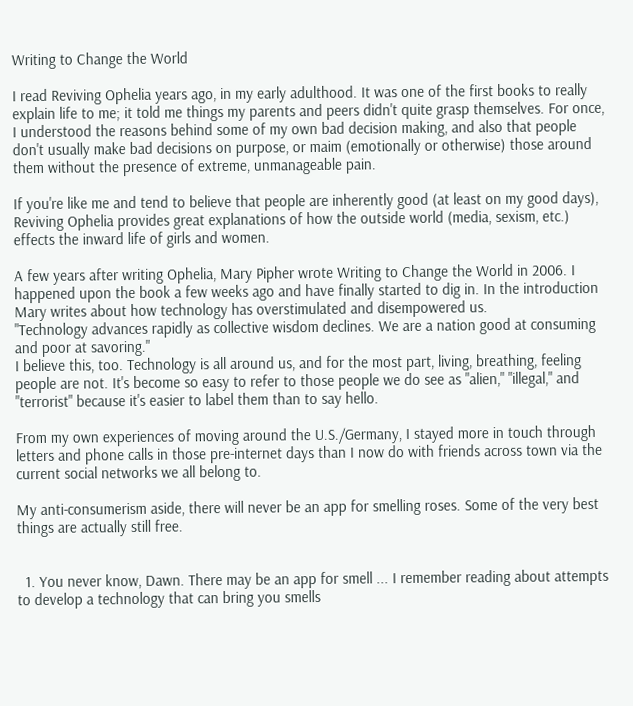Writing to Change the World

I read Reviving Ophelia years ago, in my early adulthood. It was one of the first books to really explain life to me; it told me things my parents and peers didn't quite grasp themselves. For once, I understood the reasons behind some of my own bad decision making, and also that people don't usually make bad decisions on purpose, or maim (emotionally or otherwise) those around them without the presence of extreme, unmanageable pain.

If you're like me and tend to believe that people are inherently good (at least on my good days), Reviving Ophelia provides great explanations of how the outside world (media, sexism, etc.) effects the inward life of girls and women.

A few years after writing Ophelia, Mary Pipher wrote Writing to Change the World in 2006. I happened upon the book a few weeks ago and have finally started to dig in. In the introduction Mary writes about how technology has overstimulated and disempowered us.
"Technology advances rapidly as collective wisdom declines. We are a nation good at consuming and poor at savoring."
I believe this, too. Technology is all around us, and for the most part, living, breathing, feeling people are not. It's become so easy to refer to those people we do see as "alien," "illegal," and "terrorist" because it's easier to label them than to say hello.

From my own experiences of moving around the U.S./Germany, I stayed more in touch through letters and phone calls in those pre-internet days than I now do with friends across town via the current social networks we all belong to.

My anti-consumerism aside, there will never be an app for smelling roses. Some of the very best things are actually still free.


  1. You never know, Dawn. There may be an app for smell ... I remember reading about attempts to develop a technology that can bring you smells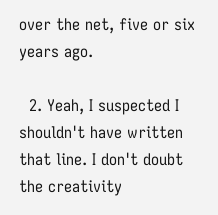over the net, five or six years ago.

  2. Yeah, I suspected I shouldn't have written that line. I don't doubt the creativity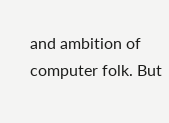and ambition of computer folk. But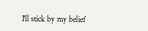I'll stick by my belief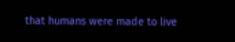that humans were made to live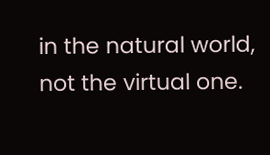in the natural world, not the virtual one.